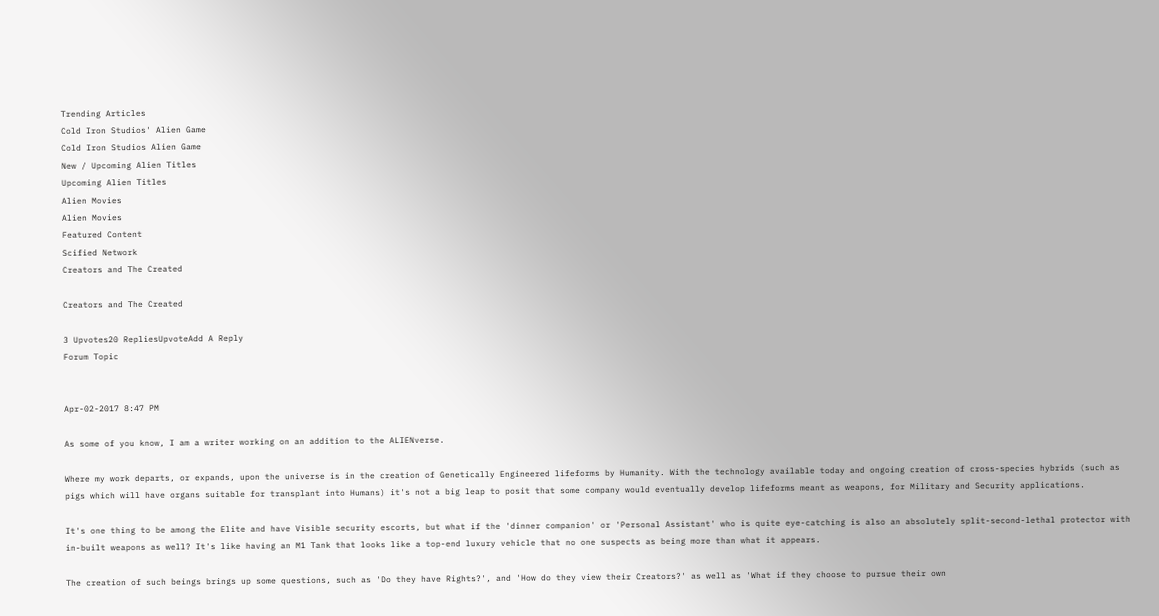Trending Articles
Cold Iron Studios' Alien Game
Cold Iron Studios Alien Game
New / Upcoming Alien Titles
Upcoming Alien Titles
Alien Movies
Alien Movies
Featured Content
Scified Network
Creators and The Created

Creators and The Created

3 Upvotes20 RepliesUpvoteAdd A Reply
Forum Topic


Apr-02-2017 8:47 PM

As some of you know, I am a writer working on an addition to the ALIENverse.

Where my work departs, or expands, upon the universe is in the creation of Genetically Engineered lifeforms by Humanity. With the technology available today and ongoing creation of cross-species hybrids (such as pigs which will have organs suitable for transplant into Humans) it's not a big leap to posit that some company would eventually develop lifeforms meant as weapons, for Military and Security applications.

It's one thing to be among the Elite and have Visible security escorts, but what if the 'dinner companion' or 'Personal Assistant' who is quite eye-catching is also an absolutely split-second-lethal protector with in-built weapons as well? It's like having an M1 Tank that looks like a top-end luxury vehicle that no one suspects as being more than what it appears.

The creation of such beings brings up some questions, such as 'Do they have Rights?', and 'How do they view their Creators?' as well as 'What if they choose to pursue their own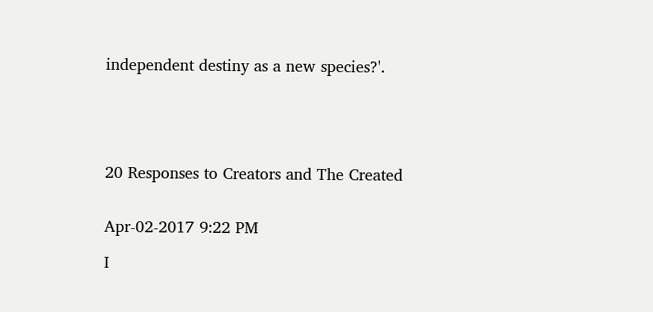independent destiny as a new species?'.





20 Responses to Creators and The Created


Apr-02-2017 9:22 PM

I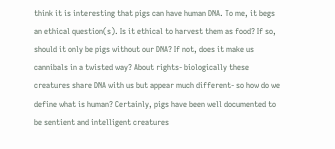think it is interesting that pigs can have human DNA. To me, it begs an ethical question(s). Is it ethical to harvest them as food? If so, should it only be pigs without our DNA? If not, does it make us cannibals in a twisted way? About rights- biologically these creatures share DNA with us but appear much different- so how do we define what is human? Certainly, pigs have been well documented to be sentient and intelligent creatures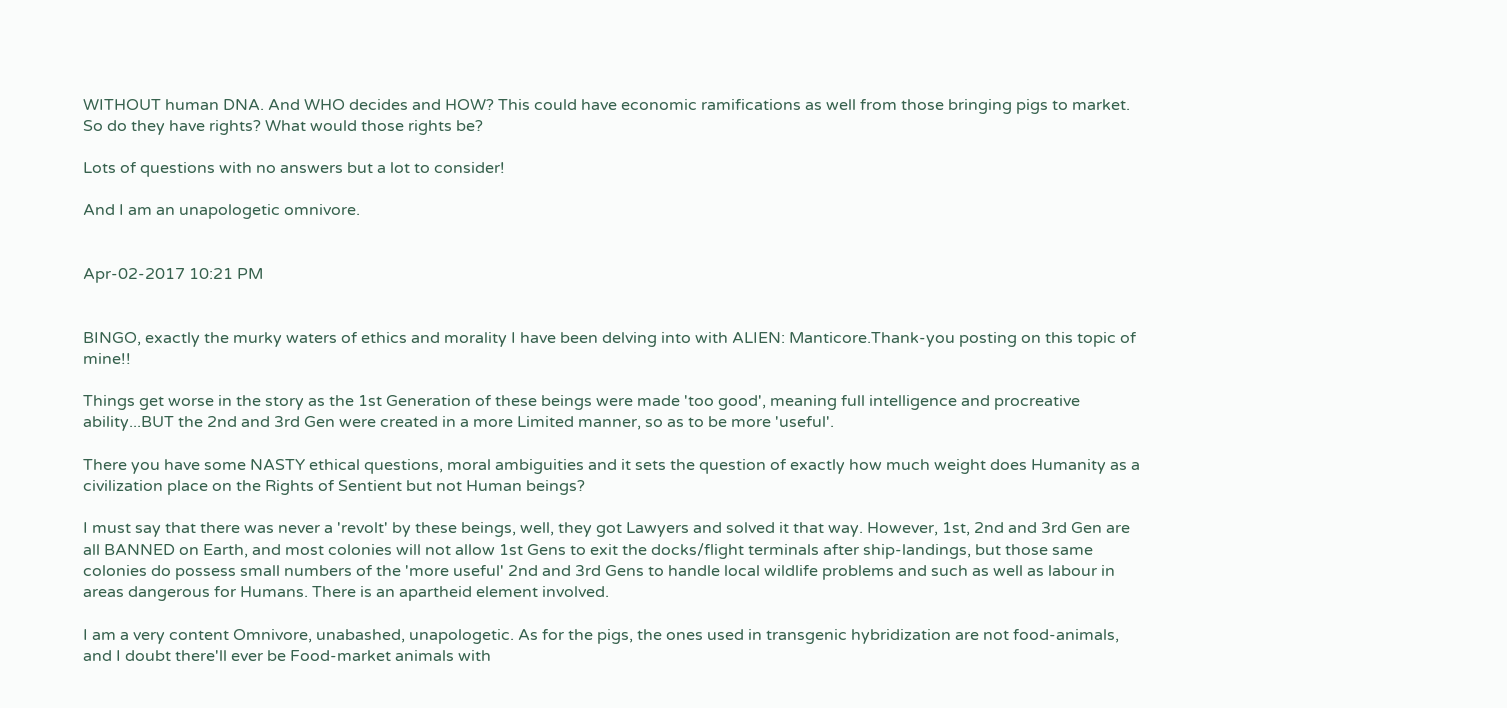WITHOUT human DNA. And WHO decides and HOW? This could have economic ramifications as well from those bringing pigs to market. So do they have rights? What would those rights be?

Lots of questions with no answers but a lot to consider!

And I am an unapologetic omnivore.


Apr-02-2017 10:21 PM


BINGO, exactly the murky waters of ethics and morality I have been delving into with ALIEN: Manticore.Thank-you posting on this topic of mine!!

Things get worse in the story as the 1st Generation of these beings were made 'too good', meaning full intelligence and procreative ability...BUT the 2nd and 3rd Gen were created in a more Limited manner, so as to be more 'useful'.

There you have some NASTY ethical questions, moral ambiguities and it sets the question of exactly how much weight does Humanity as a civilization place on the Rights of Sentient but not Human beings?

I must say that there was never a 'revolt' by these beings, well, they got Lawyers and solved it that way. However, 1st, 2nd and 3rd Gen are all BANNED on Earth, and most colonies will not allow 1st Gens to exit the docks/flight terminals after ship-landings, but those same colonies do possess small numbers of the 'more useful' 2nd and 3rd Gens to handle local wildlife problems and such as well as labour in areas dangerous for Humans. There is an apartheid element involved.

I am a very content Omnivore, unabashed, unapologetic. As for the pigs, the ones used in transgenic hybridization are not food-animals, and I doubt there'll ever be Food-market animals with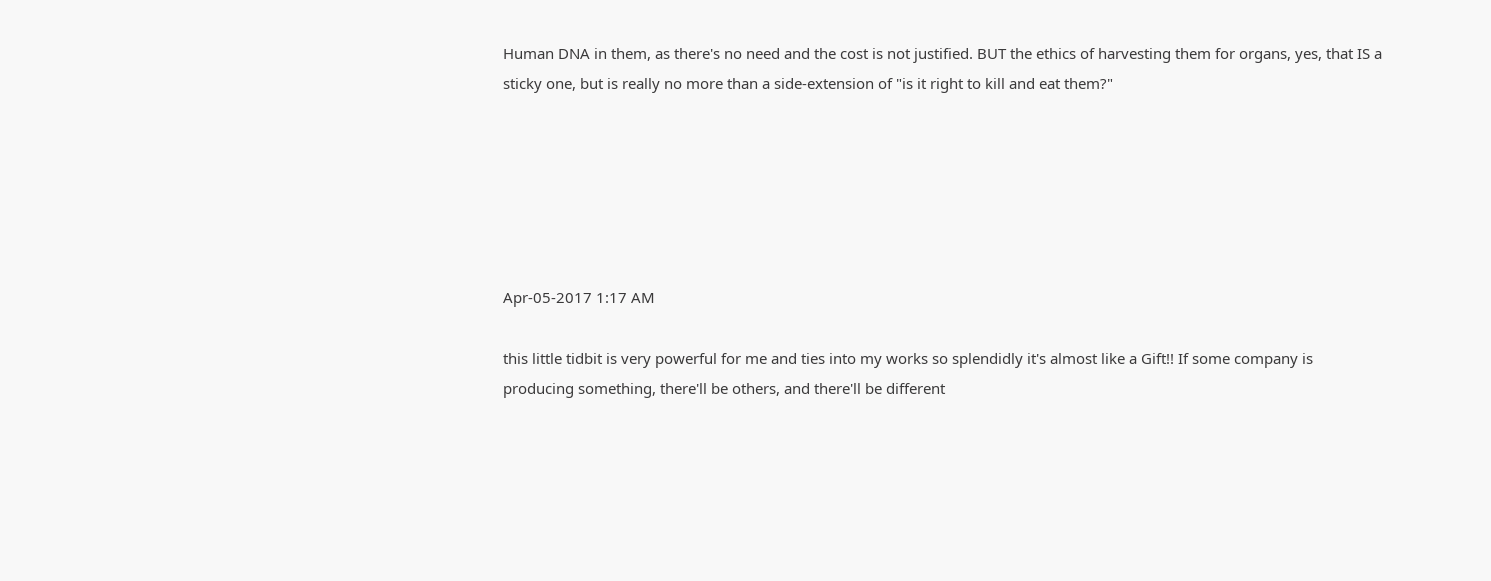Human DNA in them, as there's no need and the cost is not justified. BUT the ethics of harvesting them for organs, yes, that IS a sticky one, but is really no more than a side-extension of "is it right to kill and eat them?"






Apr-05-2017 1:17 AM

this little tidbit is very powerful for me and ties into my works so splendidly it's almost like a Gift!! If some company is producing something, there'll be others, and there'll be different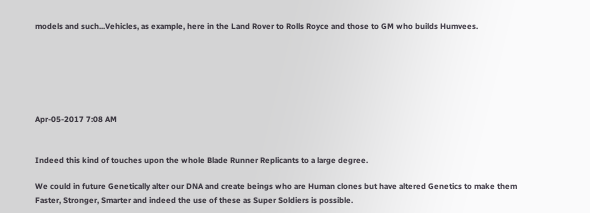models and such...Vehicles, as example, here in the Land Rover to Rolls Royce and those to GM who builds Humvees.






Apr-05-2017 7:08 AM


Indeed this kind of touches upon the whole Blade Runner Replicants to a large degree.

We could in future Genetically alter our DNA and create beings who are Human clones but have altered Genetics to make them Faster, Stronger, Smarter and indeed the use of these as Super Soldiers is possible.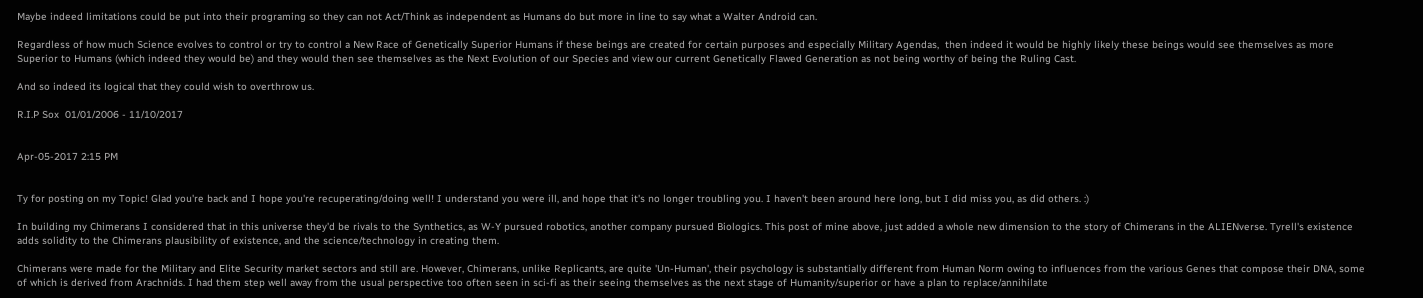Maybe indeed limitations could be put into their programing so they can not Act/Think as independent as Humans do but more in line to say what a Walter Android can.

Regardless of how much Science evolves to control or try to control a New Race of Genetically Superior Humans if these beings are created for certain purposes and especially Military Agendas,  then indeed it would be highly likely these beings would see themselves as more Superior to Humans (which indeed they would be) and they would then see themselves as the Next Evolution of our Species and view our current Genetically Flawed Generation as not being worthy of being the Ruling Cast.

And so indeed its logical that they could wish to overthrow us.

R.I.P Sox  01/01/2006 - 11/10/2017


Apr-05-2017 2:15 PM


Ty for posting on my Topic! Glad you're back and I hope you're recuperating/doing well! I understand you were ill, and hope that it's no longer troubling you. I haven't been around here long, but I did miss you, as did others. :)

In building my Chimerans I considered that in this universe they'd be rivals to the Synthetics, as W-Y pursued robotics, another company pursued Biologics. This post of mine above, just added a whole new dimension to the story of Chimerans in the ALIENverse. Tyrell's existence adds solidity to the Chimerans plausibility of existence, and the science/technology in creating them.

Chimerans were made for the Military and Elite Security market sectors and still are. However, Chimerans, unlike Replicants, are quite 'Un-Human', their psychology is substantially different from Human Norm owing to influences from the various Genes that compose their DNA, some of which is derived from Arachnids. I had them step well away from the usual perspective too often seen in sci-fi as their seeing themselves as the next stage of Humanity/superior or have a plan to replace/annihilate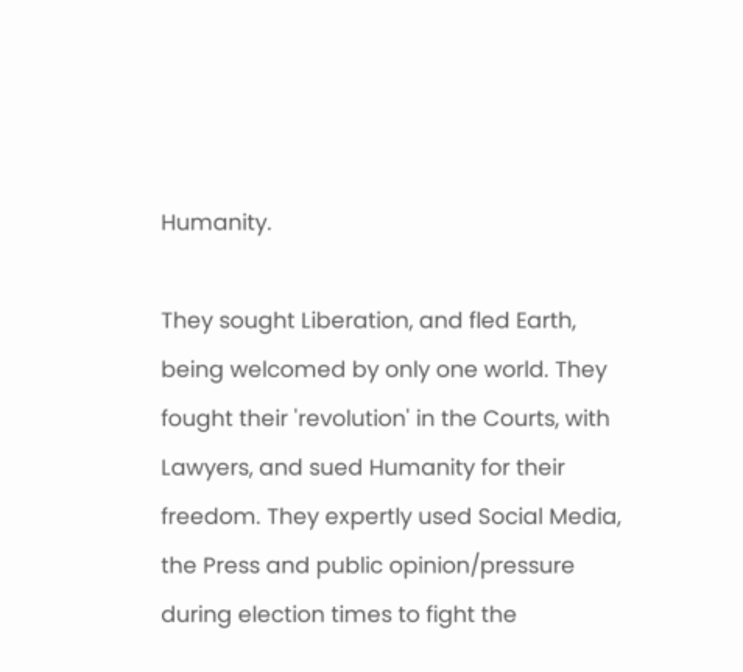Humanity.

They sought Liberation, and fled Earth, being welcomed by only one world. They fought their 'revolution' in the Courts, with Lawyers, and sued Humanity for their freedom. They expertly used Social Media, the Press and public opinion/pressure during election times to fight the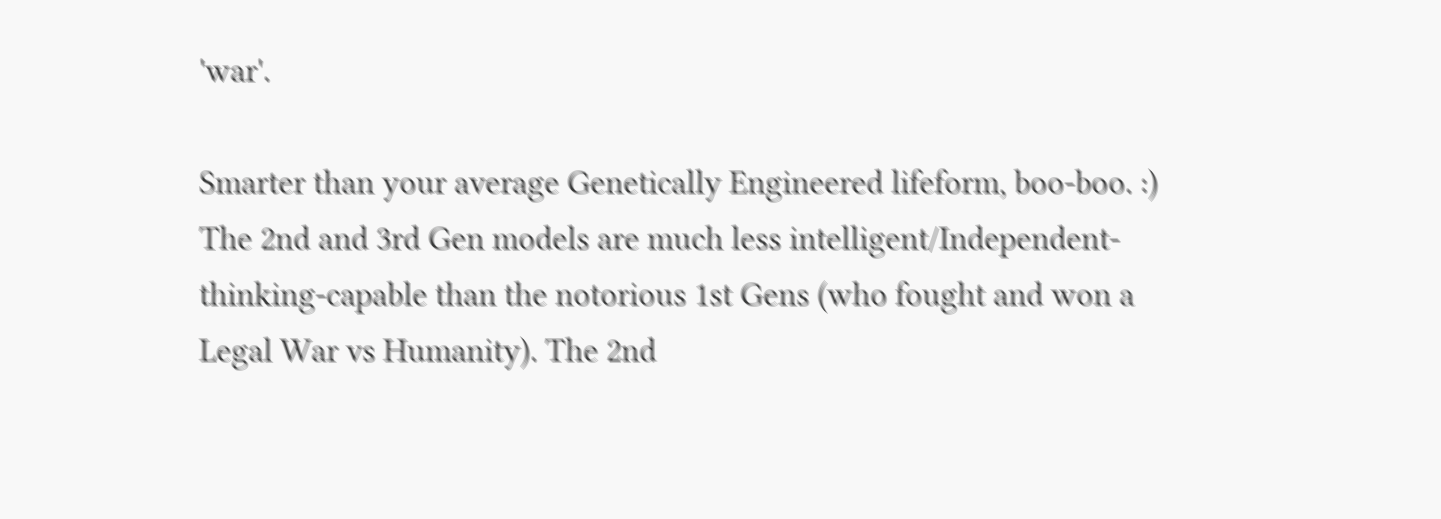'war'.

Smarter than your average Genetically Engineered lifeform, boo-boo. :) The 2nd and 3rd Gen models are much less intelligent/Independent-thinking-capable than the notorious 1st Gens (who fought and won a Legal War vs Humanity). The 2nd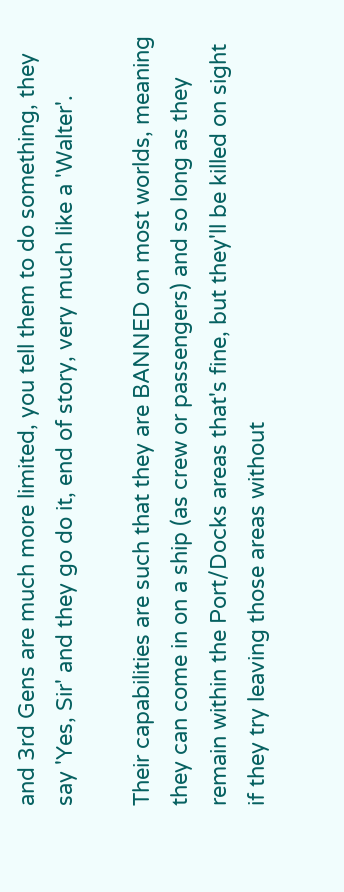and 3rd Gens are much more limited, you tell them to do something, they say 'Yes, Sir' and they go do it, end of story, very much like a 'Walter'.

Their capabilities are such that they are BANNED on most worlds, meaning they can come in on a ship (as crew or passengers) and so long as they remain within the Port/Docks areas that's fine, but they'll be killed on sight if they try leaving those areas without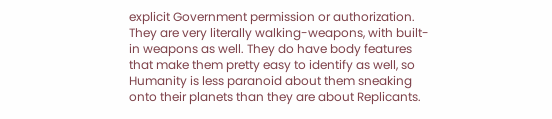explicit Government permission or authorization. They are very literally walking-weapons, with built-in weapons as well. They do have body features that make them pretty easy to identify as well, so Humanity is less paranoid about them sneaking onto their planets than they are about Replicants.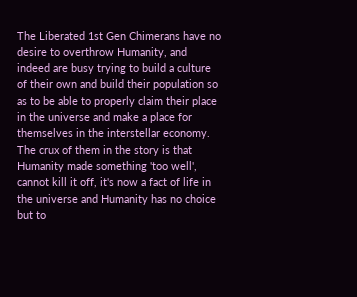The Liberated 1st Gen Chimerans have no desire to overthrow Humanity, and indeed are busy trying to build a culture of their own and build their population so as to be able to properly claim their place in the universe and make a place for themselves in the interstellar economy. The crux of them in the story is that Humanity made something 'too well', cannot kill it off, it's now a fact of life in the universe and Humanity has no choice but to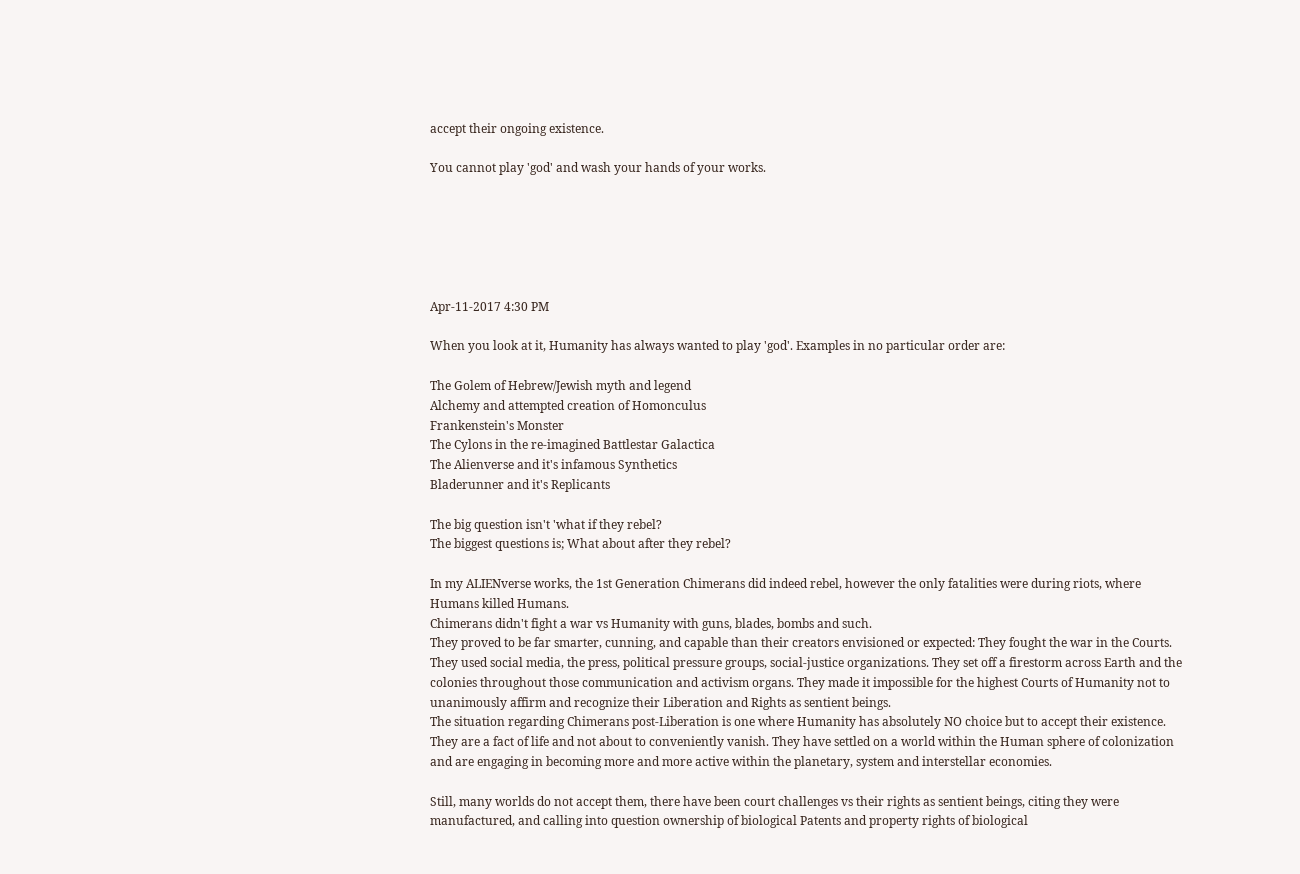accept their ongoing existence.

You cannot play 'god' and wash your hands of your works.






Apr-11-2017 4:30 PM

When you look at it, Humanity has always wanted to play 'god'. Examples in no particular order are:

The Golem of Hebrew/Jewish myth and legend
Alchemy and attempted creation of Homonculus
Frankenstein's Monster
The Cylons in the re-imagined Battlestar Galactica
The Alienverse and it's infamous Synthetics
Bladerunner and it's Replicants

The big question isn't 'what if they rebel?
The biggest questions is; What about after they rebel?

In my ALIENverse works, the 1st Generation Chimerans did indeed rebel, however the only fatalities were during riots, where Humans killed Humans.
Chimerans didn't fight a war vs Humanity with guns, blades, bombs and such.
They proved to be far smarter, cunning, and capable than their creators envisioned or expected: They fought the war in the Courts.
They used social media, the press, political pressure groups, social-justice organizations. They set off a firestorm across Earth and the colonies throughout those communication and activism organs. They made it impossible for the highest Courts of Humanity not to unanimously affirm and recognize their Liberation and Rights as sentient beings.
The situation regarding Chimerans post-Liberation is one where Humanity has absolutely NO choice but to accept their existence.
They are a fact of life and not about to conveniently vanish. They have settled on a world within the Human sphere of colonization and are engaging in becoming more and more active within the planetary, system and interstellar economies.

Still, many worlds do not accept them, there have been court challenges vs their rights as sentient beings, citing they were manufactured, and calling into question ownership of biological Patents and property rights of biological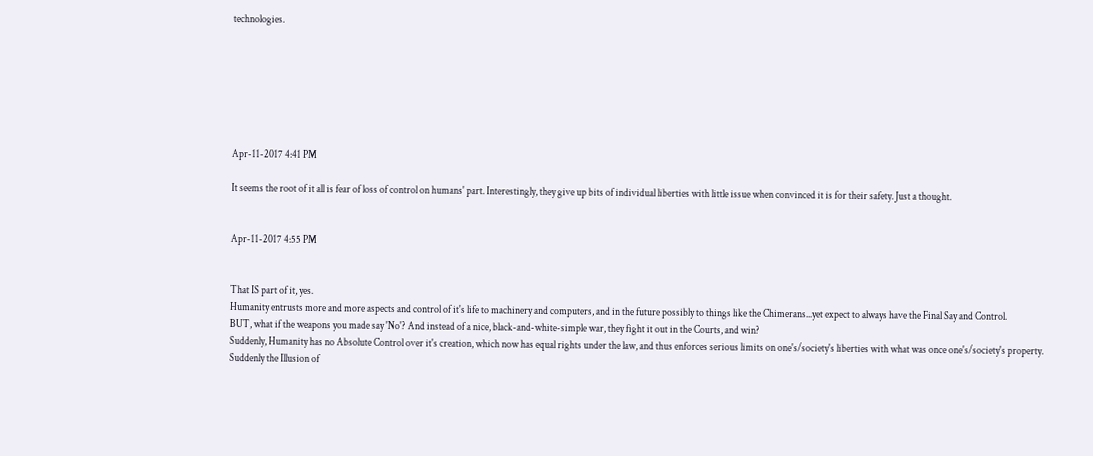technologies.







Apr-11-2017 4:41 PM

It seems the root of it all is fear of loss of control on humans' part. Interestingly, they give up bits of individual liberties with little issue when convinced it is for their safety. Just a thought.


Apr-11-2017 4:55 PM


That IS part of it, yes.
Humanity entrusts more and more aspects and control of it's life to machinery and computers, and in the future possibly to things like the Chimerans...yet expect to always have the Final Say and Control.
BUT, what if the weapons you made say 'No'? And instead of a nice, black-and-white-simple war, they fight it out in the Courts, and win?
Suddenly, Humanity has no Absolute Control over it's creation, which now has equal rights under the law, and thus enforces serious limits on one's/society's liberties with what was once one's/society's property.
Suddenly the Illusion of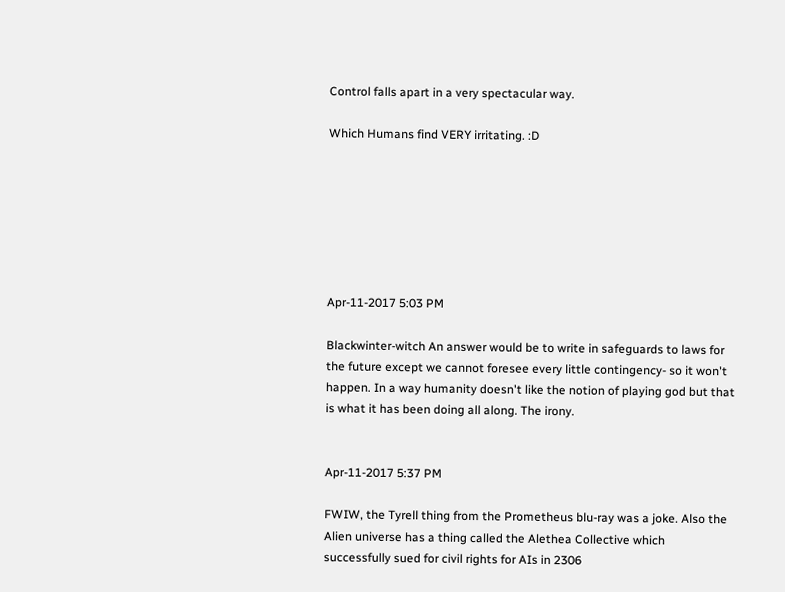Control falls apart in a very spectacular way.

Which Humans find VERY irritating. :D







Apr-11-2017 5:03 PM

Blackwinter-witch An answer would be to write in safeguards to laws for the future except we cannot foresee every little contingency- so it won't happen. In a way humanity doesn't like the notion of playing god but that is what it has been doing all along. The irony.


Apr-11-2017 5:37 PM

FWIW, the Tyrell thing from the Prometheus blu-ray was a joke. Also the Alien universe has a thing called the Alethea Collective which successfully sued for civil rights for AIs in 2306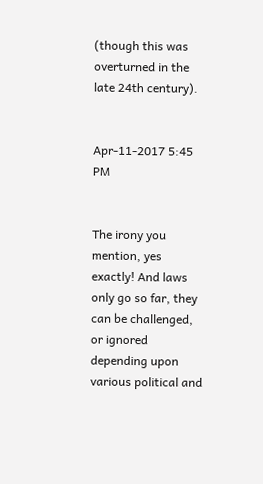(though this was overturned in the late 24th century).


Apr-11-2017 5:45 PM


The irony you mention, yes exactly! And laws only go so far, they can be challenged, or ignored depending upon various political and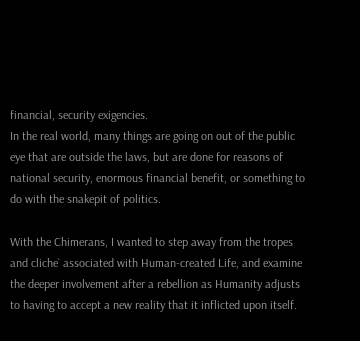financial, security exigencies.
In the real world, many things are going on out of the public eye that are outside the laws, but are done for reasons of national security, enormous financial benefit, or something to do with the snakepit of politics.

With the Chimerans, I wanted to step away from the tropes and cliche` associated with Human-created Life, and examine the deeper involvement after a rebellion as Humanity adjusts to having to accept a new reality that it inflicted upon itself.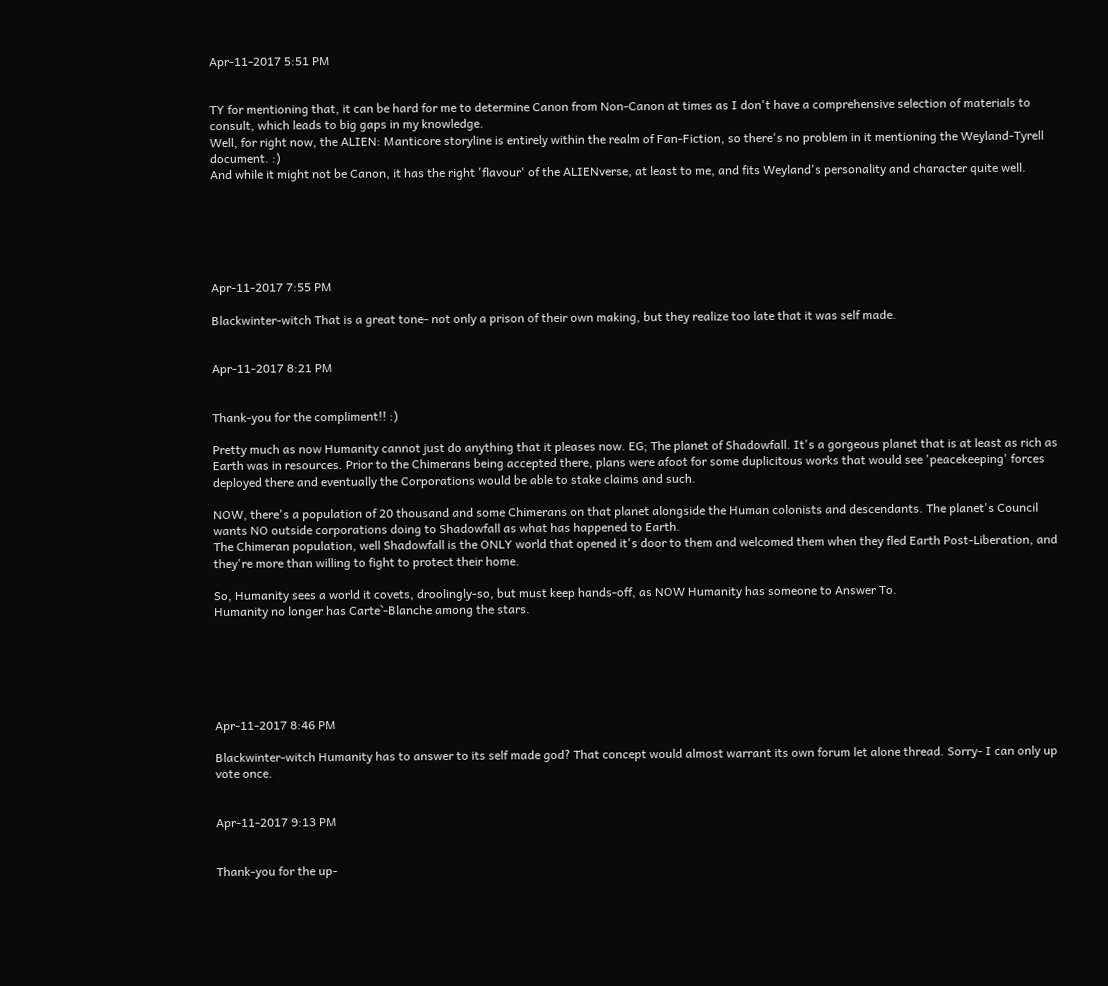Apr-11-2017 5:51 PM


TY for mentioning that, it can be hard for me to determine Canon from Non-Canon at times as I don't have a comprehensive selection of materials to consult, which leads to big gaps in my knowledge.
Well, for right now, the ALIEN: Manticore storyline is entirely within the realm of Fan-Fiction, so there's no problem in it mentioning the Weyland-Tyrell document. :)
And while it might not be Canon, it has the right 'flavour' of the ALIENverse, at least to me, and fits Weyland's personality and character quite well.






Apr-11-2017 7:55 PM

Blackwinter-witch That is a great tone- not only a prison of their own making, but they realize too late that it was self made.


Apr-11-2017 8:21 PM


Thank-you for the compliment!! :)

Pretty much as now Humanity cannot just do anything that it pleases now. EG; The planet of Shadowfall. It's a gorgeous planet that is at least as rich as Earth was in resources. Prior to the Chimerans being accepted there, plans were afoot for some duplicitous works that would see 'peacekeeping' forces deployed there and eventually the Corporations would be able to stake claims and such.

NOW, there's a population of 20 thousand and some Chimerans on that planet alongside the Human colonists and descendants. The planet's Council wants NO outside corporations doing to Shadowfall as what has happened to Earth.
The Chimeran population, well Shadowfall is the ONLY world that opened it's door to them and welcomed them when they fled Earth Post-Liberation, and they're more than willing to fight to protect their home.

So, Humanity sees a world it covets, droolingly-so, but must keep hands-off, as NOW Humanity has someone to Answer To.
Humanity no longer has Carte`-Blanche among the stars.






Apr-11-2017 8:46 PM

Blackwinter-witch Humanity has to answer to its self made god? That concept would almost warrant its own forum let alone thread. Sorry- I can only up vote once.


Apr-11-2017 9:13 PM


Thank-you for the up-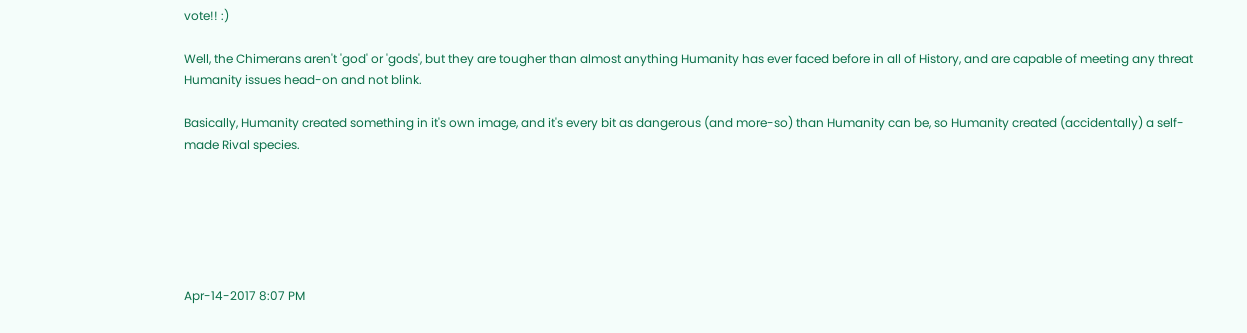vote!! :)

Well, the Chimerans aren't 'god' or 'gods', but they are tougher than almost anything Humanity has ever faced before in all of History, and are capable of meeting any threat Humanity issues head-on and not blink.

Basically, Humanity created something in it's own image, and it's every bit as dangerous (and more-so) than Humanity can be, so Humanity created (accidentally) a self-made Rival species.






Apr-14-2017 8:07 PM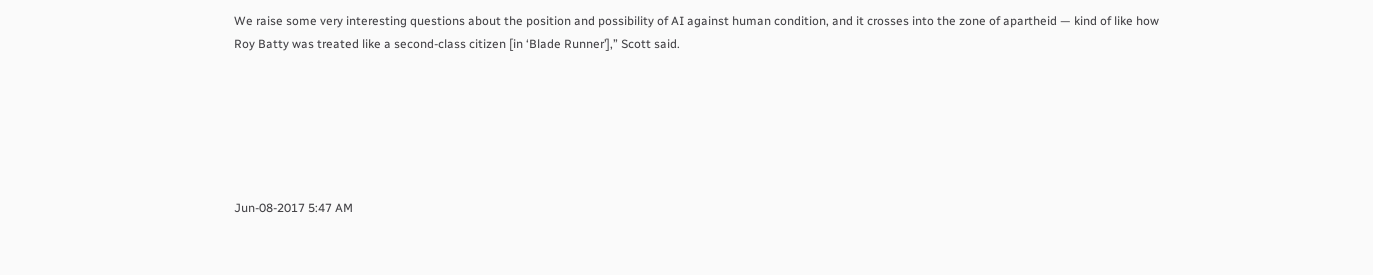We raise some very interesting questions about the position and possibility of AI against human condition, and it crosses into the zone of apartheid — kind of like how Roy Batty was treated like a second-class citizen [in ‘Blade Runner’],” Scott said.






Jun-08-2017 5:47 AM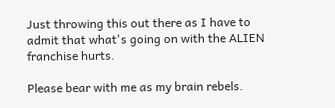Just throwing this out there as I have to admit that what's going on with the ALIEN franchise hurts.

Please bear with me as my brain rebels.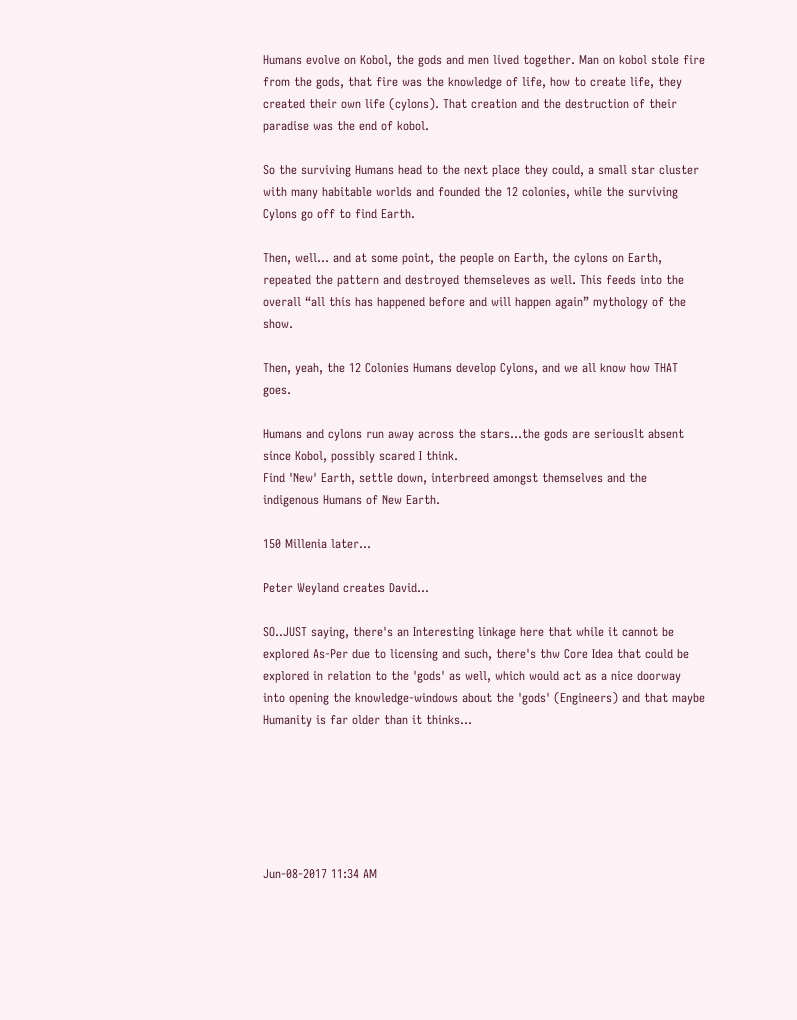Humans evolve on Kobol, the gods and men lived together. Man on kobol stole fire from the gods, that fire was the knowledge of life, how to create life, they created their own life (cylons). That creation and the destruction of their paradise was the end of kobol.

So the surviving Humans head to the next place they could, a small star cluster with many habitable worlds and founded the 12 colonies, while the surviving Cylons go off to find Earth.

Then, well... and at some point, the people on Earth, the cylons on Earth, repeated the pattern and destroyed themseleves as well. This feeds into the overall “all this has happened before and will happen again” mythology of the show.

Then, yeah, the 12 Colonies Humans develop Cylons, and we all know how THAT goes.

Humans and cylons run away across the stars...the gods are seriouslt absent since Kobol, possibly scared I think.
Find 'New' Earth, settle down, interbreed amongst themselves and the indigenous Humans of New Earth.

150 Millenia later...

Peter Weyland creates David...

SO..JUST saying, there's an Interesting linkage here that while it cannot be explored As-Per due to licensing and such, there's thw Core Idea that could be explored in relation to the 'gods' as well, which would act as a nice doorway into opening the knowledge-windows about the 'gods' (Engineers) and that maybe Humanity is far older than it thinks...






Jun-08-2017 11:34 AM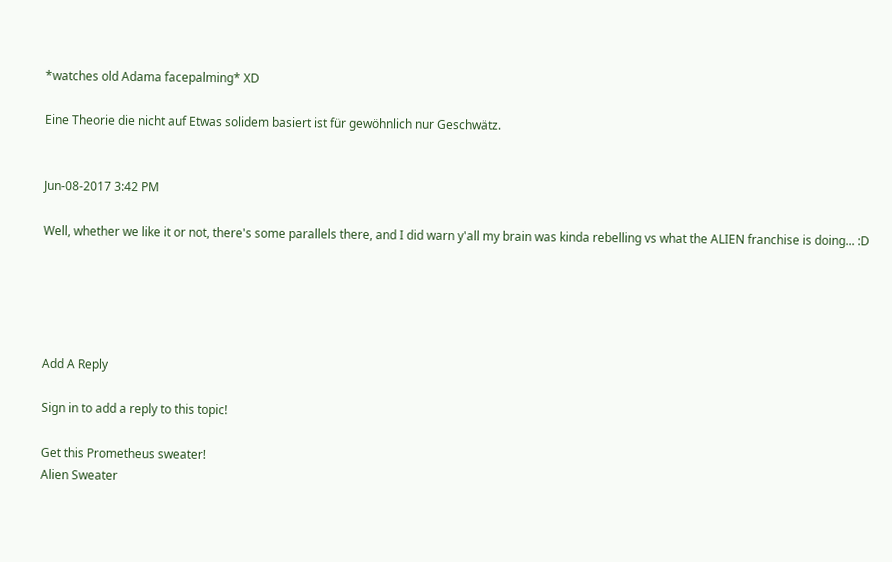*watches old Adama facepalming* XD

Eine Theorie die nicht auf Etwas solidem basiert ist für gewöhnlich nur Geschwätz.


Jun-08-2017 3:42 PM

Well, whether we like it or not, there's some parallels there, and I did warn y'all my brain was kinda rebelling vs what the ALIEN franchise is doing... :D





Add A Reply

Sign in to add a reply to this topic!

Get this Prometheus sweater!
Alien Sweater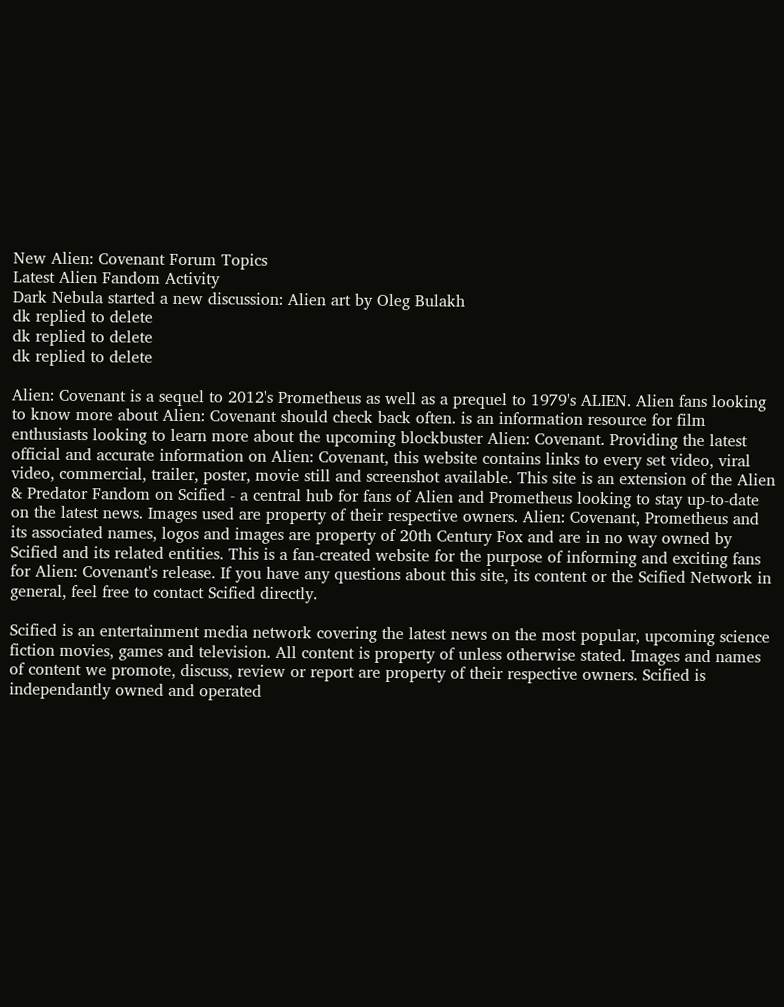New Alien: Covenant Forum Topics
Latest Alien Fandom Activity
Dark Nebula started a new discussion: Alien art by Oleg Bulakh
dk replied to delete
dk replied to delete
dk replied to delete

Alien: Covenant is a sequel to 2012's Prometheus as well as a prequel to 1979's ALIEN. Alien fans looking to know more about Alien: Covenant should check back often. is an information resource for film enthusiasts looking to learn more about the upcoming blockbuster Alien: Covenant. Providing the latest official and accurate information on Alien: Covenant, this website contains links to every set video, viral video, commercial, trailer, poster, movie still and screenshot available. This site is an extension of the Alien & Predator Fandom on Scified - a central hub for fans of Alien and Prometheus looking to stay up-to-date on the latest news. Images used are property of their respective owners. Alien: Covenant, Prometheus and its associated names, logos and images are property of 20th Century Fox and are in no way owned by Scified and its related entities. This is a fan-created website for the purpose of informing and exciting fans for Alien: Covenant's release. If you have any questions about this site, its content or the Scified Network in general, feel free to contact Scified directly.

Scified is an entertainment media network covering the latest news on the most popular, upcoming science fiction movies, games and television. All content is property of unless otherwise stated. Images and names of content we promote, discuss, review or report are property of their respective owners. Scified is independantly owned and operated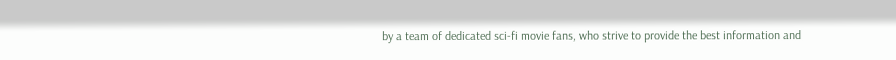by a team of dedicated sci-fi movie fans, who strive to provide the best information and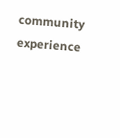community experience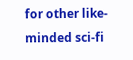for other like-minded sci-fi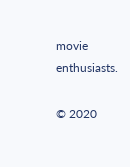movie enthusiasts.

© 2020